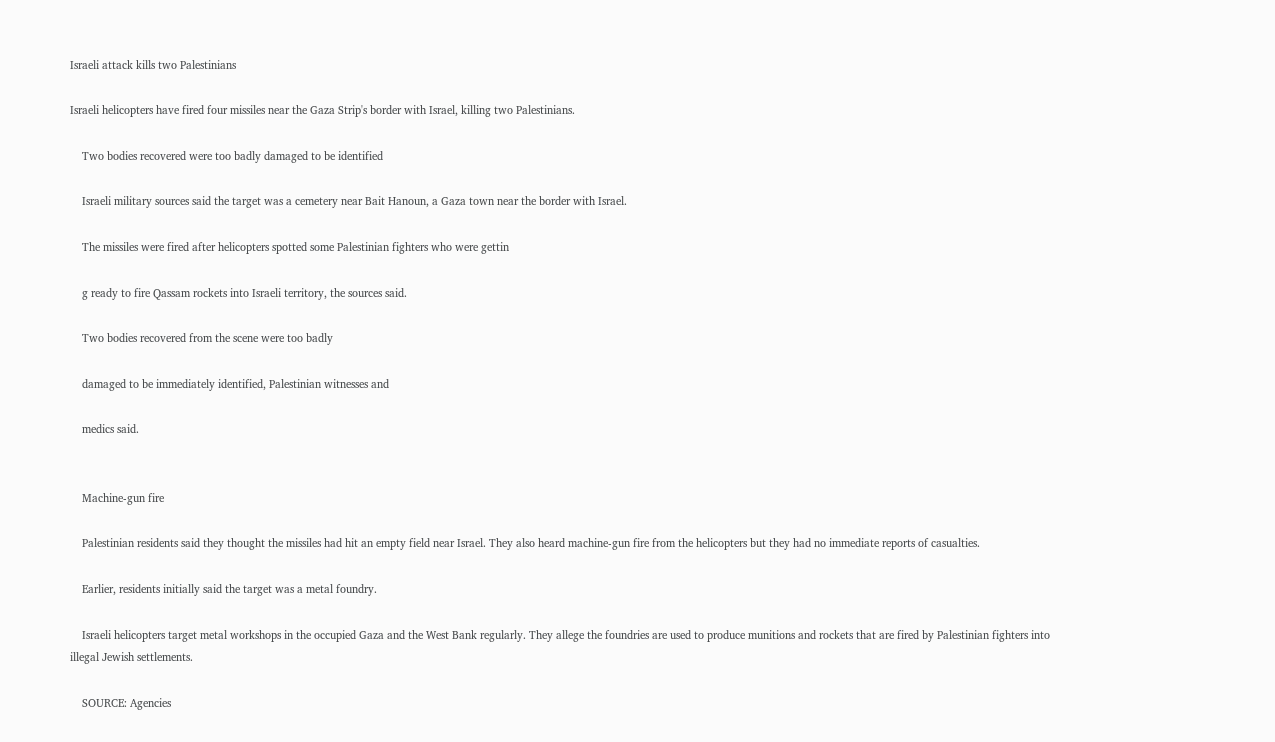Israeli attack kills two Palestinians

Israeli helicopters have fired four missiles near the Gaza Strip's border with Israel, killing two Palestinians.

    Two bodies recovered were too badly damaged to be identified

    Israeli military sources said the target was a cemetery near Bait Hanoun, a Gaza town near the border with Israel.

    The missiles were fired after helicopters spotted some Palestinian fighters who were gettin

    g ready to fire Qassam rockets into Israeli territory, the sources said.

    Two bodies recovered from the scene were too badly

    damaged to be immediately identified, Palestinian witnesses and

    medics said.


    Machine-gun fire

    Palestinian residents said they thought the missiles had hit an empty field near Israel. They also heard machine-gun fire from the helicopters but they had no immediate reports of casualties.

    Earlier, residents initially said the target was a metal foundry.

    Israeli helicopters target metal workshops in the occupied Gaza and the West Bank regularly. They allege the foundries are used to produce munitions and rockets that are fired by Palestinian fighters into illegal Jewish settlements.

    SOURCE: Agencies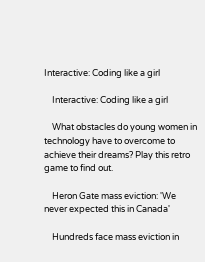Interactive: Coding like a girl

    Interactive: Coding like a girl

    What obstacles do young women in technology have to overcome to achieve their dreams? Play this retro game to find out.

    Heron Gate mass eviction: 'We never expected this in Canada'

    Hundreds face mass eviction in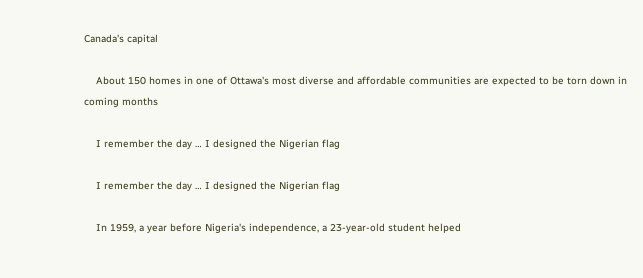Canada's capital

    About 150 homes in one of Ottawa's most diverse and affordable communities are expected to be torn down in coming months

    I remember the day … I designed the Nigerian flag

    I remember the day … I designed the Nigerian flag

    In 1959, a year before Nigeria's independence, a 23-year-old student helped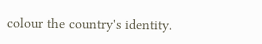colour the country's identity.